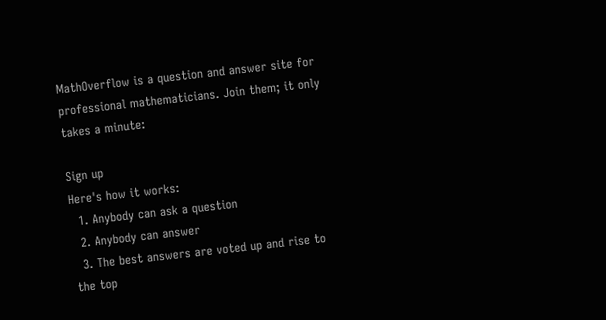MathOverflow is a question and answer site for professional mathematicians. Join them; it only takes a minute:

Sign up
Here's how it works:
  1. Anybody can ask a question
  2. Anybody can answer
  3. The best answers are voted up and rise to the top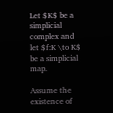Let $K$ be a simplicial complex and let $f:K \to K$ be a simplicial map.

Assume the existence of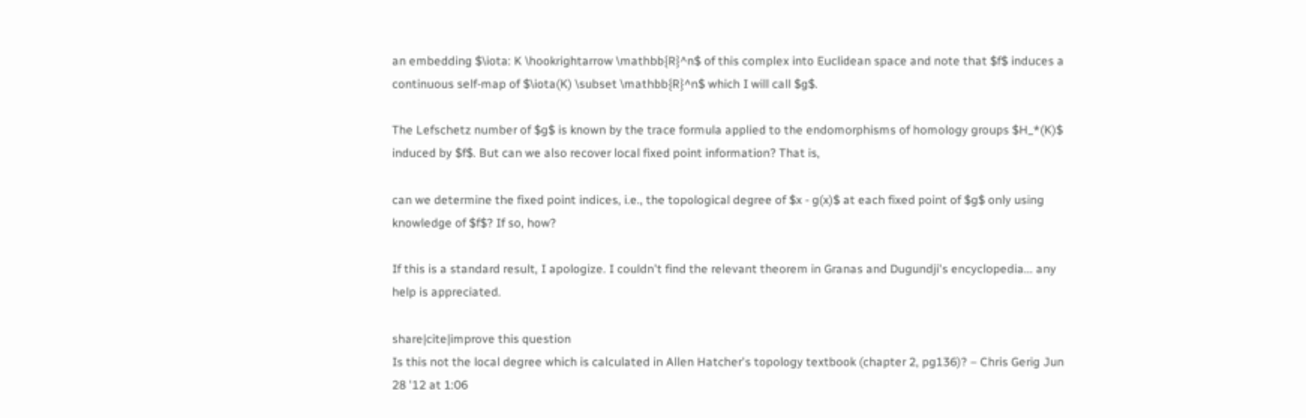an embedding $\iota: K \hookrightarrow \mathbb{R}^n$ of this complex into Euclidean space and note that $f$ induces a continuous self-map of $\iota(K) \subset \mathbb{R}^n$ which I will call $g$.

The Lefschetz number of $g$ is known by the trace formula applied to the endomorphisms of homology groups $H_*(K)$ induced by $f$. But can we also recover local fixed point information? That is,

can we determine the fixed point indices, i.e., the topological degree of $x - g(x)$ at each fixed point of $g$ only using knowledge of $f$? If so, how?

If this is a standard result, I apologize. I couldn't find the relevant theorem in Granas and Dugundji's encyclopedia... any help is appreciated.

share|cite|improve this question
Is this not the local degree which is calculated in Allen Hatcher's topology textbook (chapter 2, pg136)? – Chris Gerig Jun 28 '12 at 1:06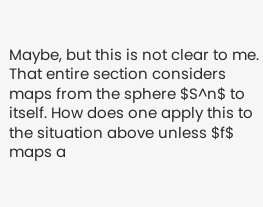Maybe, but this is not clear to me. That entire section considers maps from the sphere $S^n$ to itself. How does one apply this to the situation above unless $f$ maps a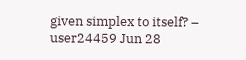given simplex to itself? – user24459 Jun 28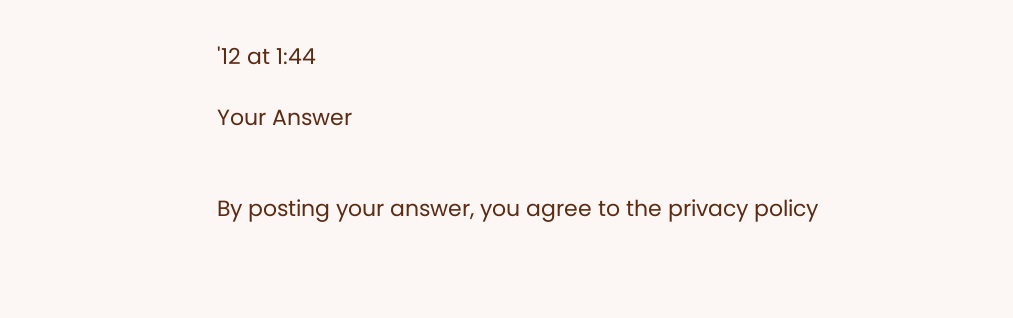'12 at 1:44

Your Answer


By posting your answer, you agree to the privacy policy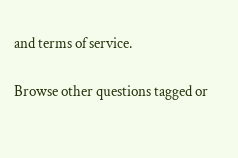and terms of service.

Browse other questions tagged or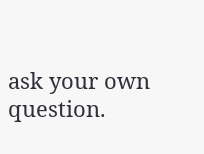ask your own question.